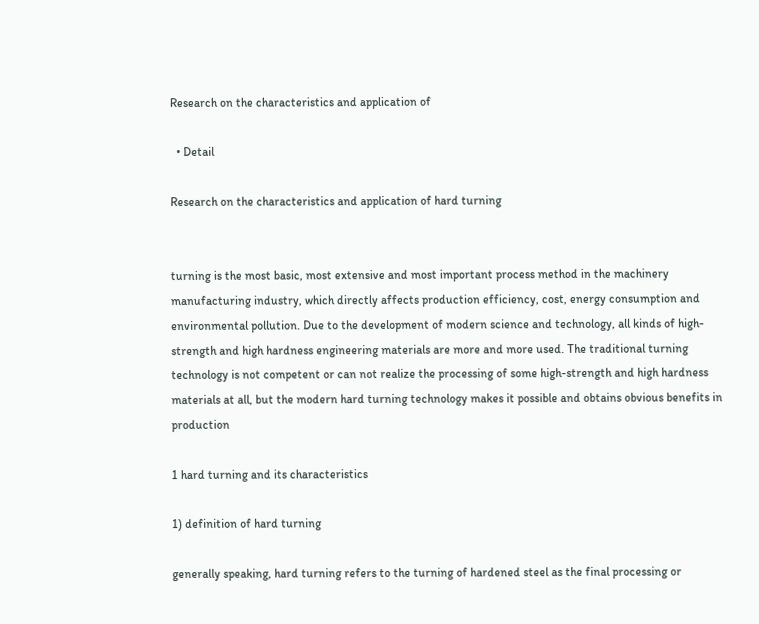Research on the characteristics and application of

  • Detail

Research on the characteristics and application of hard turning


turning is the most basic, most extensive and most important process method in the machinery manufacturing industry, which directly affects production efficiency, cost, energy consumption and environmental pollution. Due to the development of modern science and technology, all kinds of high-strength and high hardness engineering materials are more and more used. The traditional turning technology is not competent or can not realize the processing of some high-strength and high hardness materials at all, but the modern hard turning technology makes it possible and obtains obvious benefits in production

1 hard turning and its characteristics

1) definition of hard turning

generally speaking, hard turning refers to the turning of hardened steel as the final processing or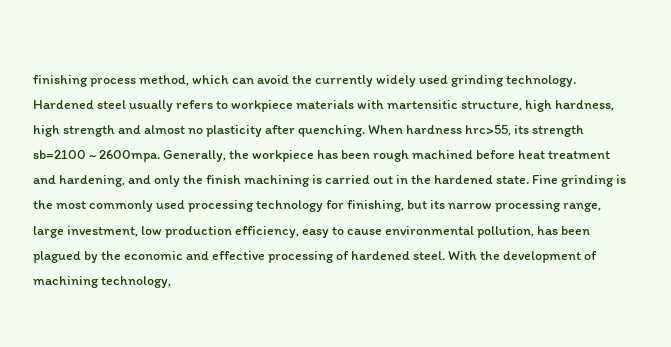finishing process method, which can avoid the currently widely used grinding technology. Hardened steel usually refers to workpiece materials with martensitic structure, high hardness, high strength and almost no plasticity after quenching. When hardness hrc>55, its strength sb=2100 ~ 2600mpa. Generally, the workpiece has been rough machined before heat treatment and hardening, and only the finish machining is carried out in the hardened state. Fine grinding is the most commonly used processing technology for finishing, but its narrow processing range, large investment, low production efficiency, easy to cause environmental pollution, has been plagued by the economic and effective processing of hardened steel. With the development of machining technology,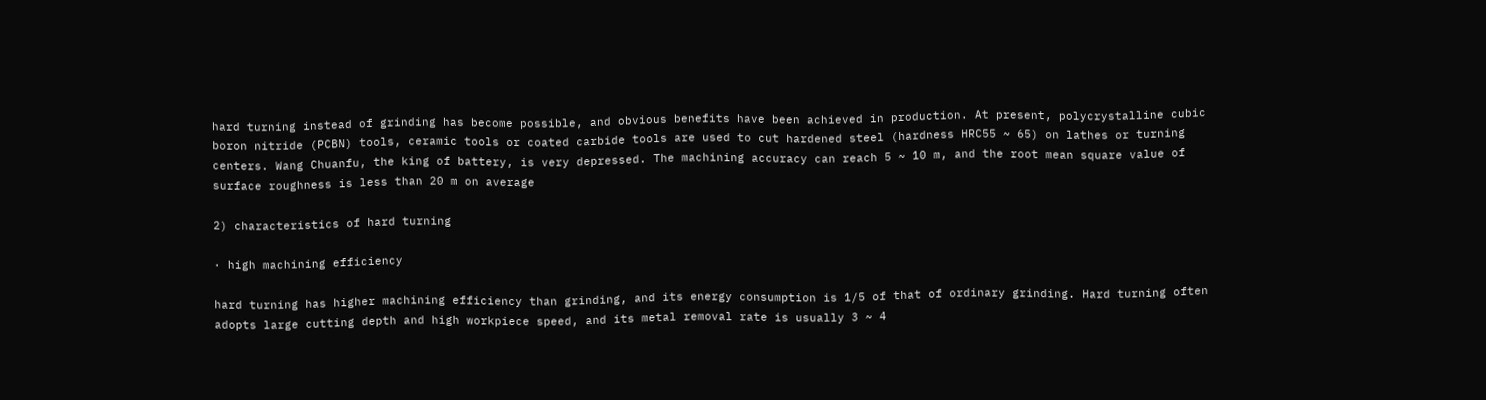hard turning instead of grinding has become possible, and obvious benefits have been achieved in production. At present, polycrystalline cubic boron nitride (PCBN) tools, ceramic tools or coated carbide tools are used to cut hardened steel (hardness HRC55 ~ 65) on lathes or turning centers. Wang Chuanfu, the king of battery, is very depressed. The machining accuracy can reach 5 ~ 10 m, and the root mean square value of surface roughness is less than 20 m on average

2) characteristics of hard turning

· high machining efficiency

hard turning has higher machining efficiency than grinding, and its energy consumption is 1/5 of that of ordinary grinding. Hard turning often adopts large cutting depth and high workpiece speed, and its metal removal rate is usually 3 ~ 4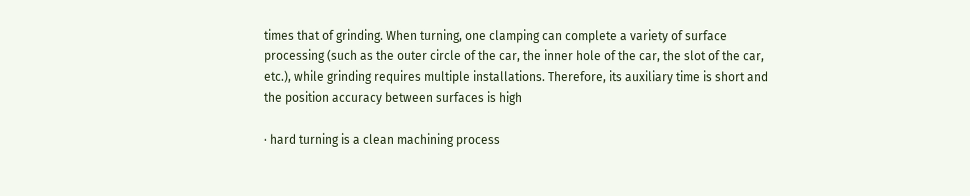times that of grinding. When turning, one clamping can complete a variety of surface processing (such as the outer circle of the car, the inner hole of the car, the slot of the car, etc.), while grinding requires multiple installations. Therefore, its auxiliary time is short and the position accuracy between surfaces is high

· hard turning is a clean machining process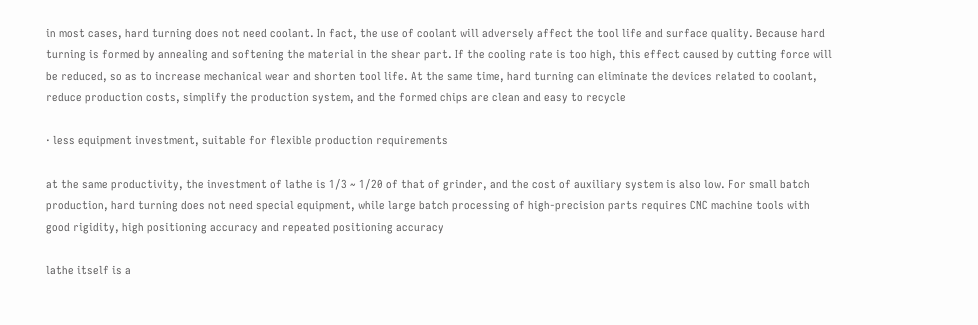in most cases, hard turning does not need coolant. In fact, the use of coolant will adversely affect the tool life and surface quality. Because hard turning is formed by annealing and softening the material in the shear part. If the cooling rate is too high, this effect caused by cutting force will be reduced, so as to increase mechanical wear and shorten tool life. At the same time, hard turning can eliminate the devices related to coolant, reduce production costs, simplify the production system, and the formed chips are clean and easy to recycle

· less equipment investment, suitable for flexible production requirements

at the same productivity, the investment of lathe is 1/3 ~ 1/20 of that of grinder, and the cost of auxiliary system is also low. For small batch production, hard turning does not need special equipment, while large batch processing of high-precision parts requires CNC machine tools with good rigidity, high positioning accuracy and repeated positioning accuracy

lathe itself is a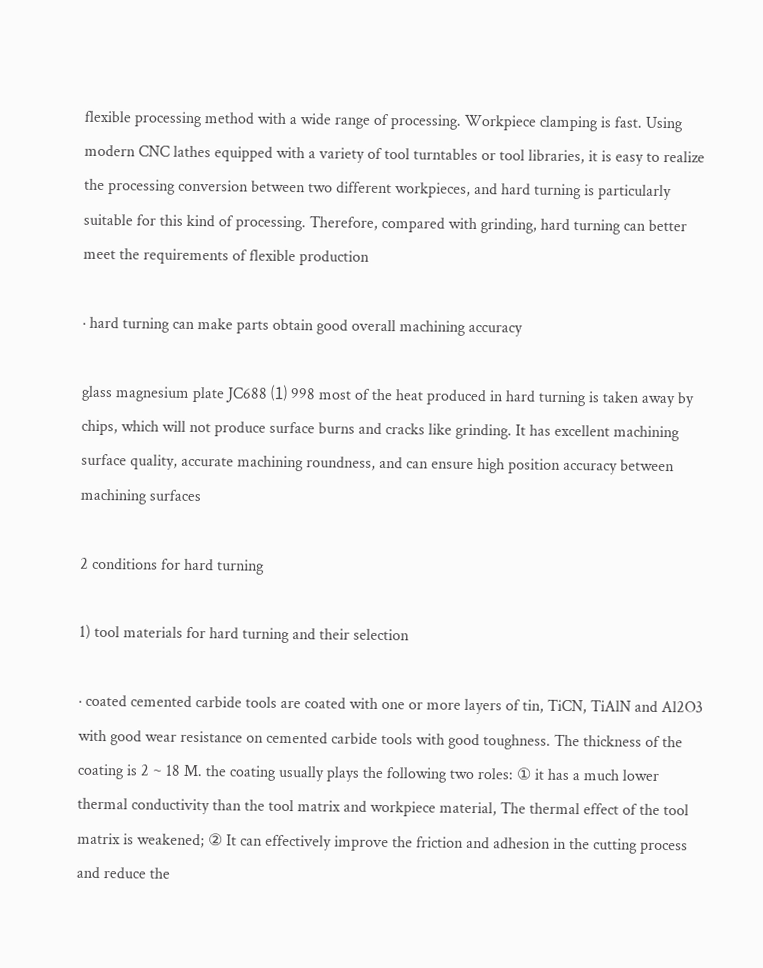flexible processing method with a wide range of processing. Workpiece clamping is fast. Using modern CNC lathes equipped with a variety of tool turntables or tool libraries, it is easy to realize the processing conversion between two different workpieces, and hard turning is particularly suitable for this kind of processing. Therefore, compared with grinding, hard turning can better meet the requirements of flexible production

· hard turning can make parts obtain good overall machining accuracy

glass magnesium plate JC688 ⑴ 998 most of the heat produced in hard turning is taken away by chips, which will not produce surface burns and cracks like grinding. It has excellent machining surface quality, accurate machining roundness, and can ensure high position accuracy between machining surfaces

2 conditions for hard turning

1) tool materials for hard turning and their selection

· coated cemented carbide tools are coated with one or more layers of tin, TiCN, TiAlN and Al2O3 with good wear resistance on cemented carbide tools with good toughness. The thickness of the coating is 2 ~ 18 M. the coating usually plays the following two roles: ① it has a much lower thermal conductivity than the tool matrix and workpiece material, The thermal effect of the tool matrix is weakened; ② It can effectively improve the friction and adhesion in the cutting process and reduce the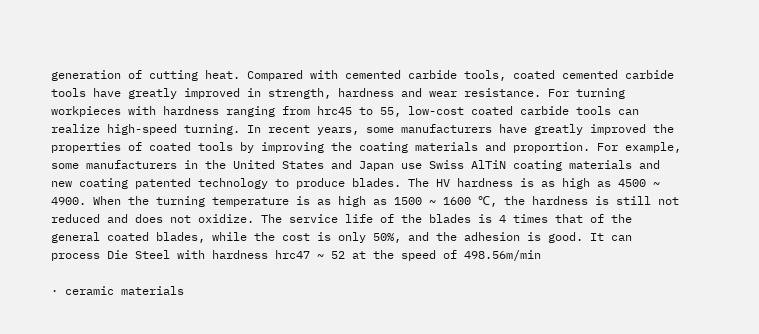generation of cutting heat. Compared with cemented carbide tools, coated cemented carbide tools have greatly improved in strength, hardness and wear resistance. For turning workpieces with hardness ranging from hrc45 to 55, low-cost coated carbide tools can realize high-speed turning. In recent years, some manufacturers have greatly improved the properties of coated tools by improving the coating materials and proportion. For example, some manufacturers in the United States and Japan use Swiss AlTiN coating materials and new coating patented technology to produce blades. The HV hardness is as high as 4500 ~ 4900. When the turning temperature is as high as 1500 ~ 1600 ℃, the hardness is still not reduced and does not oxidize. The service life of the blades is 4 times that of the general coated blades, while the cost is only 50%, and the adhesion is good. It can process Die Steel with hardness hrc47 ~ 52 at the speed of 498.56m/min

· ceramic materials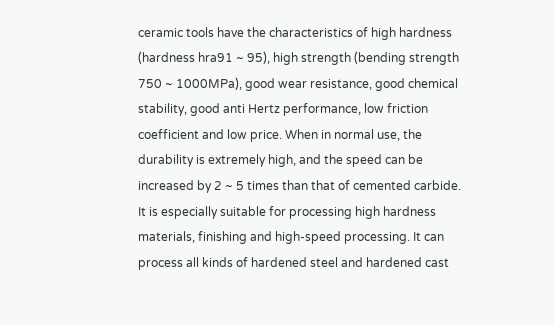ceramic tools have the characteristics of high hardness (hardness hra91 ~ 95), high strength (bending strength 750 ~ 1000MPa), good wear resistance, good chemical stability, good anti Hertz performance, low friction coefficient and low price. When in normal use, the durability is extremely high, and the speed can be increased by 2 ~ 5 times than that of cemented carbide. It is especially suitable for processing high hardness materials, finishing and high-speed processing. It can process all kinds of hardened steel and hardened cast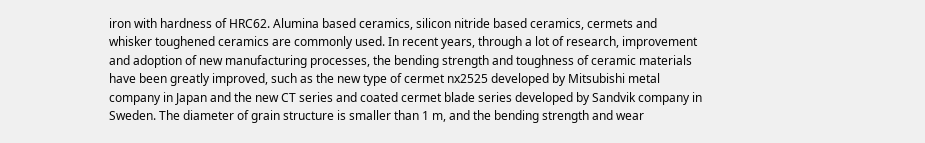iron with hardness of HRC62. Alumina based ceramics, silicon nitride based ceramics, cermets and whisker toughened ceramics are commonly used. In recent years, through a lot of research, improvement and adoption of new manufacturing processes, the bending strength and toughness of ceramic materials have been greatly improved, such as the new type of cermet nx2525 developed by Mitsubishi metal company in Japan and the new CT series and coated cermet blade series developed by Sandvik company in Sweden. The diameter of grain structure is smaller than 1 m, and the bending strength and wear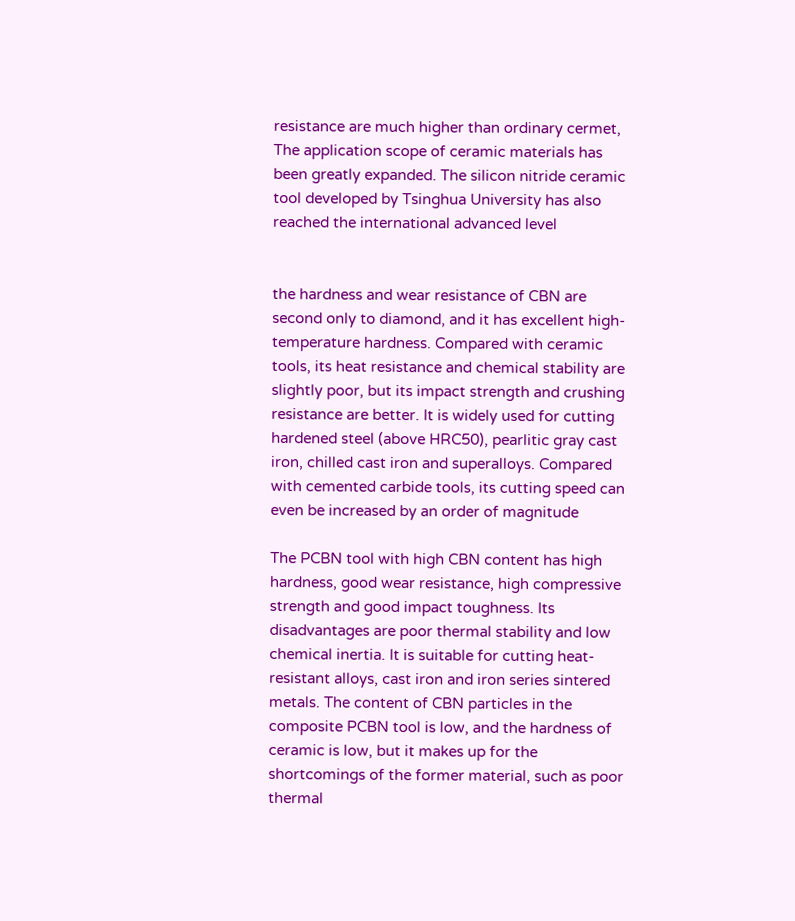resistance are much higher than ordinary cermet, The application scope of ceramic materials has been greatly expanded. The silicon nitride ceramic tool developed by Tsinghua University has also reached the international advanced level


the hardness and wear resistance of CBN are second only to diamond, and it has excellent high-temperature hardness. Compared with ceramic tools, its heat resistance and chemical stability are slightly poor, but its impact strength and crushing resistance are better. It is widely used for cutting hardened steel (above HRC50), pearlitic gray cast iron, chilled cast iron and superalloys. Compared with cemented carbide tools, its cutting speed can even be increased by an order of magnitude

The PCBN tool with high CBN content has high hardness, good wear resistance, high compressive strength and good impact toughness. Its disadvantages are poor thermal stability and low chemical inertia. It is suitable for cutting heat-resistant alloys, cast iron and iron series sintered metals. The content of CBN particles in the composite PCBN tool is low, and the hardness of ceramic is low, but it makes up for the shortcomings of the former material, such as poor thermal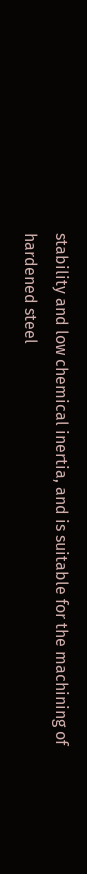stability and low chemical inertia, and is suitable for the machining of hardened steel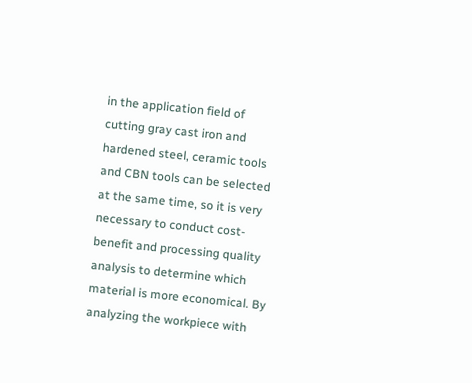in the application field of cutting gray cast iron and hardened steel, ceramic tools and CBN tools can be selected at the same time, so it is very necessary to conduct cost-benefit and processing quality analysis to determine which material is more economical. By analyzing the workpiece with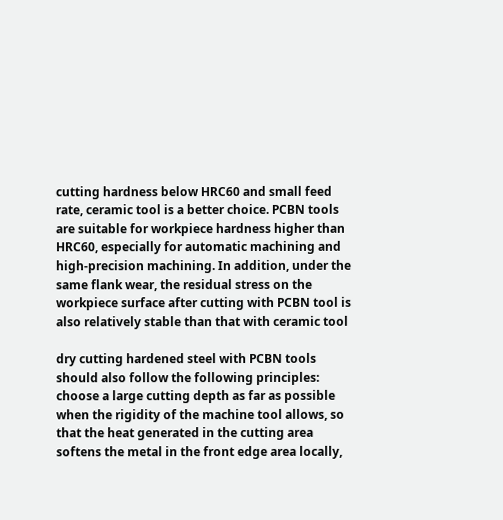cutting hardness below HRC60 and small feed rate, ceramic tool is a better choice. PCBN tools are suitable for workpiece hardness higher than HRC60, especially for automatic machining and high-precision machining. In addition, under the same flank wear, the residual stress on the workpiece surface after cutting with PCBN tool is also relatively stable than that with ceramic tool

dry cutting hardened steel with PCBN tools should also follow the following principles: choose a large cutting depth as far as possible when the rigidity of the machine tool allows, so that the heat generated in the cutting area softens the metal in the front edge area locally,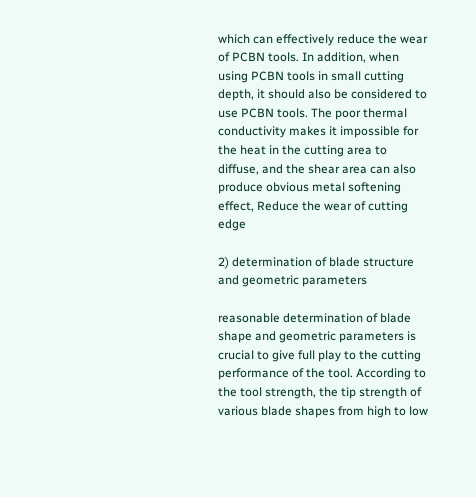which can effectively reduce the wear of PCBN tools. In addition, when using PCBN tools in small cutting depth, it should also be considered to use PCBN tools. The poor thermal conductivity makes it impossible for the heat in the cutting area to diffuse, and the shear area can also produce obvious metal softening effect, Reduce the wear of cutting edge

2) determination of blade structure and geometric parameters

reasonable determination of blade shape and geometric parameters is crucial to give full play to the cutting performance of the tool. According to the tool strength, the tip strength of various blade shapes from high to low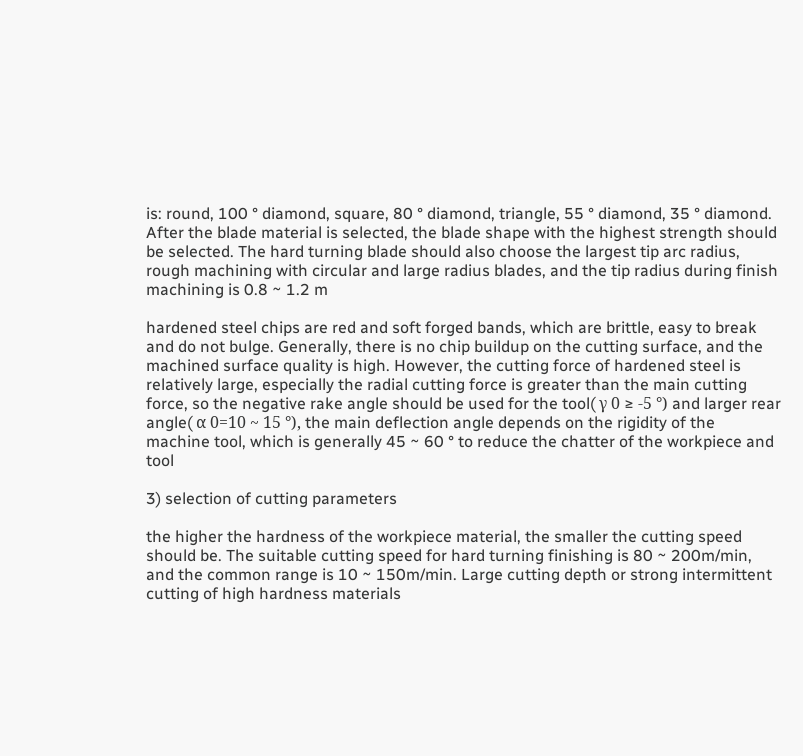is: round, 100 ° diamond, square, 80 ° diamond, triangle, 55 ° diamond, 35 ° diamond. After the blade material is selected, the blade shape with the highest strength should be selected. The hard turning blade should also choose the largest tip arc radius, rough machining with circular and large radius blades, and the tip radius during finish machining is 0.8 ~ 1.2 m

hardened steel chips are red and soft forged bands, which are brittle, easy to break and do not bulge. Generally, there is no chip buildup on the cutting surface, and the machined surface quality is high. However, the cutting force of hardened steel is relatively large, especially the radial cutting force is greater than the main cutting force, so the negative rake angle should be used for the tool( γ 0 ≥ -5 °) and larger rear angle( α 0=10 ~ 15 °), the main deflection angle depends on the rigidity of the machine tool, which is generally 45 ~ 60 ° to reduce the chatter of the workpiece and tool

3) selection of cutting parameters

the higher the hardness of the workpiece material, the smaller the cutting speed should be. The suitable cutting speed for hard turning finishing is 80 ~ 200m/min, and the common range is 10 ~ 150m/min. Large cutting depth or strong intermittent cutting of high hardness materials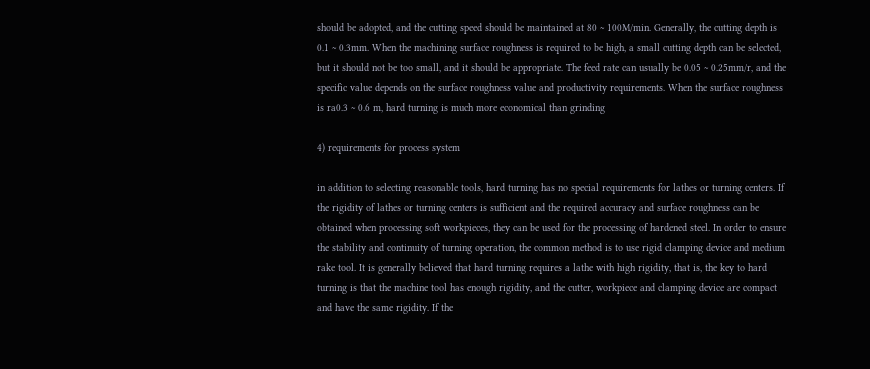should be adopted, and the cutting speed should be maintained at 80 ~ 100M/min. Generally, the cutting depth is 0.1 ~ 0.3mm. When the machining surface roughness is required to be high, a small cutting depth can be selected, but it should not be too small, and it should be appropriate. The feed rate can usually be 0.05 ~ 0.25mm/r, and the specific value depends on the surface roughness value and productivity requirements. When the surface roughness is ra0.3 ~ 0.6 m, hard turning is much more economical than grinding

4) requirements for process system

in addition to selecting reasonable tools, hard turning has no special requirements for lathes or turning centers. If the rigidity of lathes or turning centers is sufficient and the required accuracy and surface roughness can be obtained when processing soft workpieces, they can be used for the processing of hardened steel. In order to ensure the stability and continuity of turning operation, the common method is to use rigid clamping device and medium rake tool. It is generally believed that hard turning requires a lathe with high rigidity, that is, the key to hard turning is that the machine tool has enough rigidity, and the cutter, workpiece and clamping device are compact and have the same rigidity. If the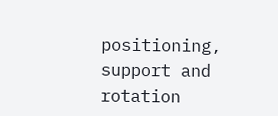positioning, support and rotation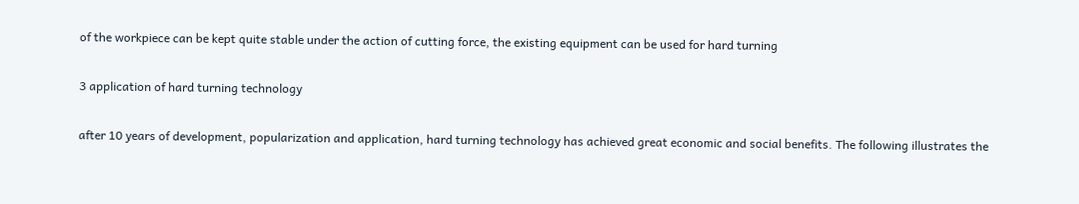of the workpiece can be kept quite stable under the action of cutting force, the existing equipment can be used for hard turning

3 application of hard turning technology

after 10 years of development, popularization and application, hard turning technology has achieved great economic and social benefits. The following illustrates the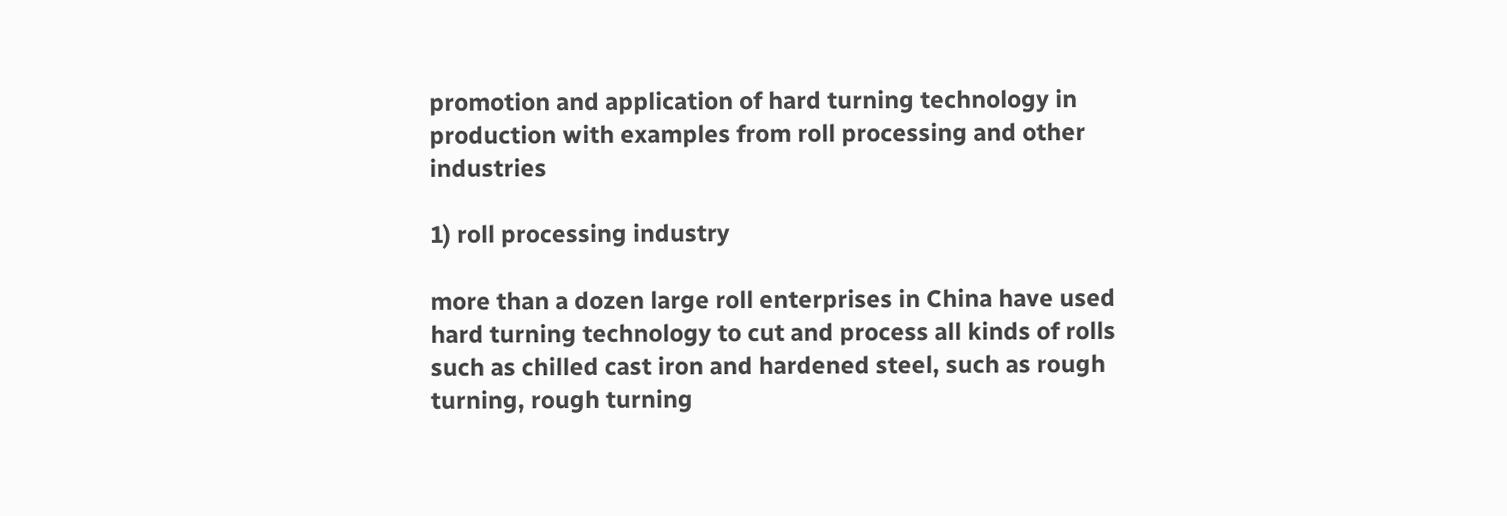promotion and application of hard turning technology in production with examples from roll processing and other industries

1) roll processing industry

more than a dozen large roll enterprises in China have used hard turning technology to cut and process all kinds of rolls such as chilled cast iron and hardened steel, such as rough turning, rough turning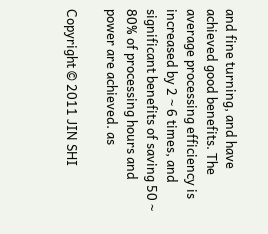and fine turning, and have achieved good benefits. The average processing efficiency is increased by 2 ~ 6 times, and significant benefits of saving 50 ~ 80% of processing hours and power are achieved. as

Copyright © 2011 JIN SHI